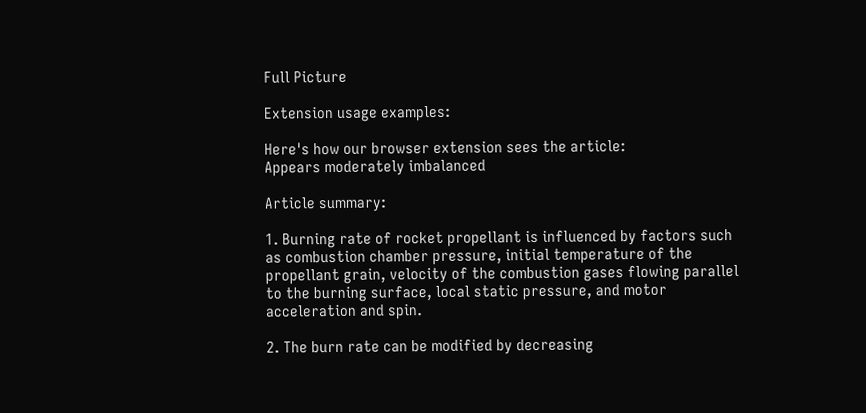Full Picture

Extension usage examples:

Here's how our browser extension sees the article:
Appears moderately imbalanced

Article summary:

1. Burning rate of rocket propellant is influenced by factors such as combustion chamber pressure, initial temperature of the propellant grain, velocity of the combustion gases flowing parallel to the burning surface, local static pressure, and motor acceleration and spin.

2. The burn rate can be modified by decreasing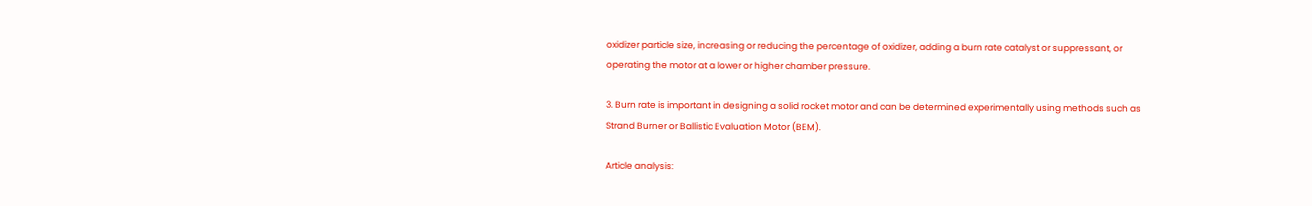oxidizer particle size, increasing or reducing the percentage of oxidizer, adding a burn rate catalyst or suppressant, or operating the motor at a lower or higher chamber pressure.

3. Burn rate is important in designing a solid rocket motor and can be determined experimentally using methods such as Strand Burner or Ballistic Evaluation Motor (BEM).

Article analysis: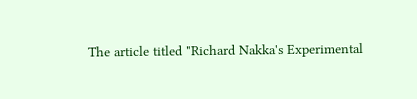The article titled "Richard Nakka's Experimental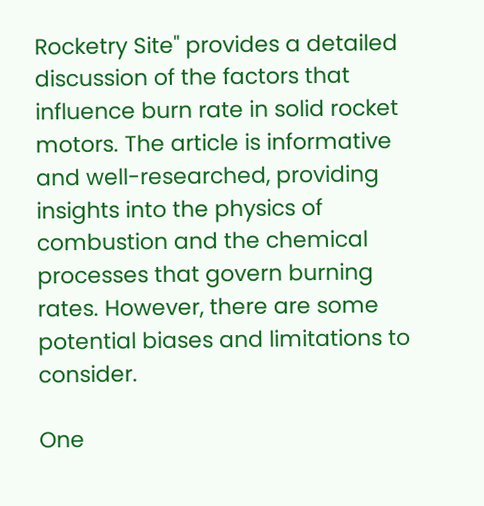Rocketry Site" provides a detailed discussion of the factors that influence burn rate in solid rocket motors. The article is informative and well-researched, providing insights into the physics of combustion and the chemical processes that govern burning rates. However, there are some potential biases and limitations to consider.

One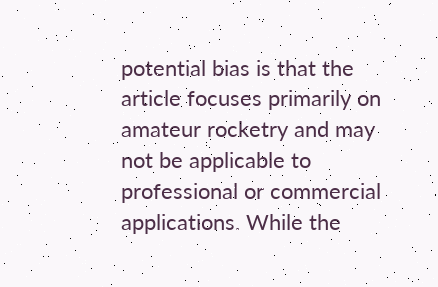potential bias is that the article focuses primarily on amateur rocketry and may not be applicable to professional or commercial applications. While the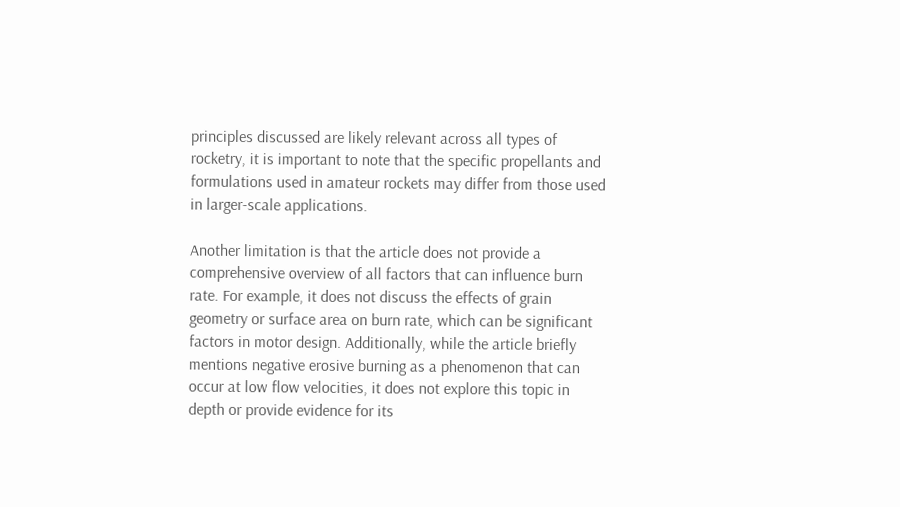principles discussed are likely relevant across all types of rocketry, it is important to note that the specific propellants and formulations used in amateur rockets may differ from those used in larger-scale applications.

Another limitation is that the article does not provide a comprehensive overview of all factors that can influence burn rate. For example, it does not discuss the effects of grain geometry or surface area on burn rate, which can be significant factors in motor design. Additionally, while the article briefly mentions negative erosive burning as a phenomenon that can occur at low flow velocities, it does not explore this topic in depth or provide evidence for its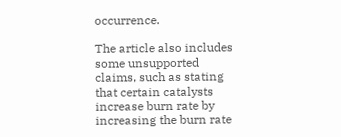occurrence.

The article also includes some unsupported claims, such as stating that certain catalysts increase burn rate by increasing the burn rate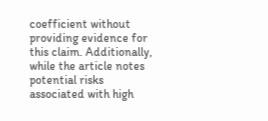coefficient without providing evidence for this claim. Additionally, while the article notes potential risks associated with high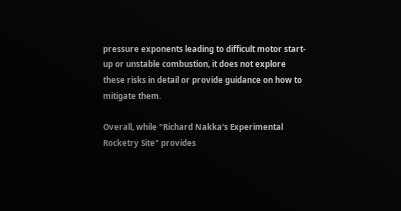pressure exponents leading to difficult motor start-up or unstable combustion, it does not explore these risks in detail or provide guidance on how to mitigate them.

Overall, while "Richard Nakka's Experimental Rocketry Site" provides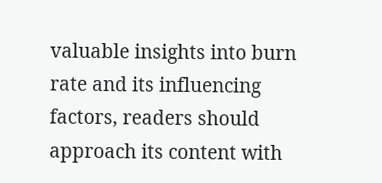valuable insights into burn rate and its influencing factors, readers should approach its content with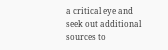a critical eye and seek out additional sources to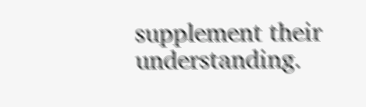supplement their understanding.